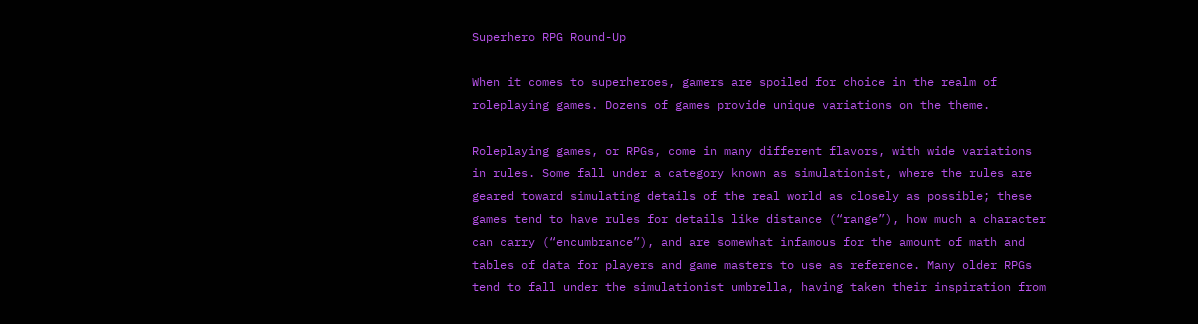Superhero RPG Round-Up

When it comes to superheroes, gamers are spoiled for choice in the realm of roleplaying games. Dozens of games provide unique variations on the theme.

Roleplaying games, or RPGs, come in many different flavors, with wide variations in rules. Some fall under a category known as simulationist, where the rules are geared toward simulating details of the real world as closely as possible; these games tend to have rules for details like distance (“range”), how much a character can carry (“encumbrance”), and are somewhat infamous for the amount of math and tables of data for players and game masters to use as reference. Many older RPGs tend to fall under the simulationist umbrella, having taken their inspiration from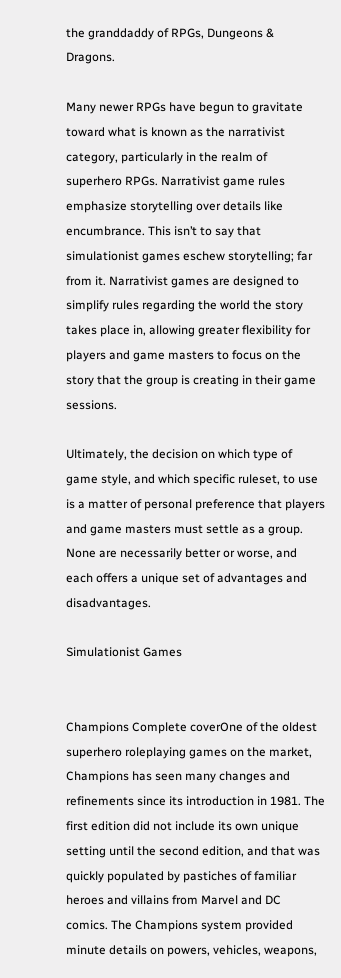the granddaddy of RPGs, Dungeons & Dragons.

Many newer RPGs have begun to gravitate toward what is known as the narrativist category, particularly in the realm of superhero RPGs. Narrativist game rules emphasize storytelling over details like encumbrance. This isn’t to say that simulationist games eschew storytelling; far from it. Narrativist games are designed to simplify rules regarding the world the story takes place in, allowing greater flexibility for players and game masters to focus on the story that the group is creating in their game sessions.

Ultimately, the decision on which type of game style, and which specific ruleset, to use is a matter of personal preference that players and game masters must settle as a group. None are necessarily better or worse, and each offers a unique set of advantages and disadvantages.

Simulationist Games


Champions Complete coverOne of the oldest superhero roleplaying games on the market, Champions has seen many changes and refinements since its introduction in 1981. The first edition did not include its own unique setting until the second edition, and that was quickly populated by pastiches of familiar heroes and villains from Marvel and DC comics. The Champions system provided minute details on powers, vehicles, weapons,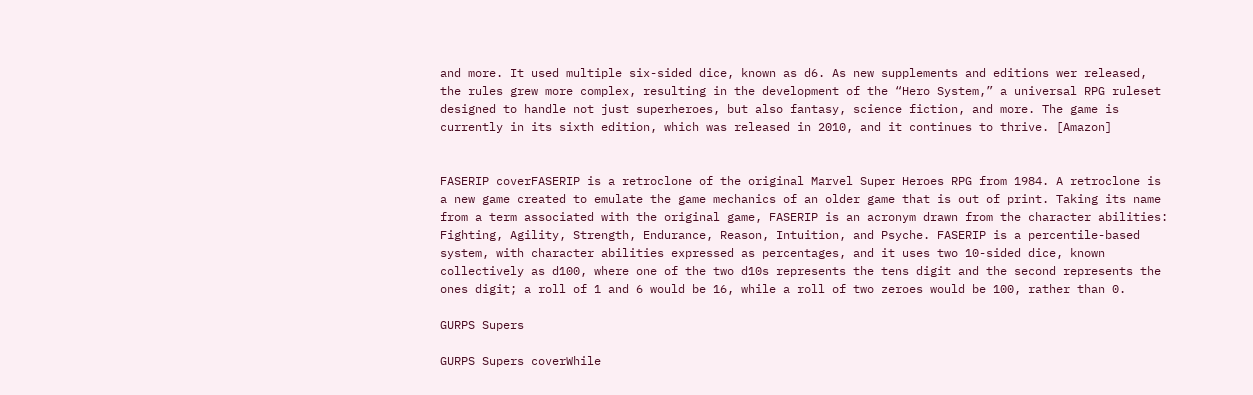and more. It used multiple six-sided dice, known as d6. As new supplements and editions wer released, the rules grew more complex, resulting in the development of the “Hero System,” a universal RPG ruleset designed to handle not just superheroes, but also fantasy, science fiction, and more. The game is currently in its sixth edition, which was released in 2010, and it continues to thrive. [Amazon]


FASERIP coverFASERIP is a retroclone of the original Marvel Super Heroes RPG from 1984. A retroclone is a new game created to emulate the game mechanics of an older game that is out of print. Taking its name from a term associated with the original game, FASERIP is an acronym drawn from the character abilities: Fighting, Agility, Strength, Endurance, Reason, Intuition, and Psyche. FASERIP is a percentile-based system, with character abilities expressed as percentages, and it uses two 10-sided dice, known collectively as d100, where one of the two d10s represents the tens digit and the second represents the ones digit; a roll of 1 and 6 would be 16, while a roll of two zeroes would be 100, rather than 0.

GURPS Supers

GURPS Supers coverWhile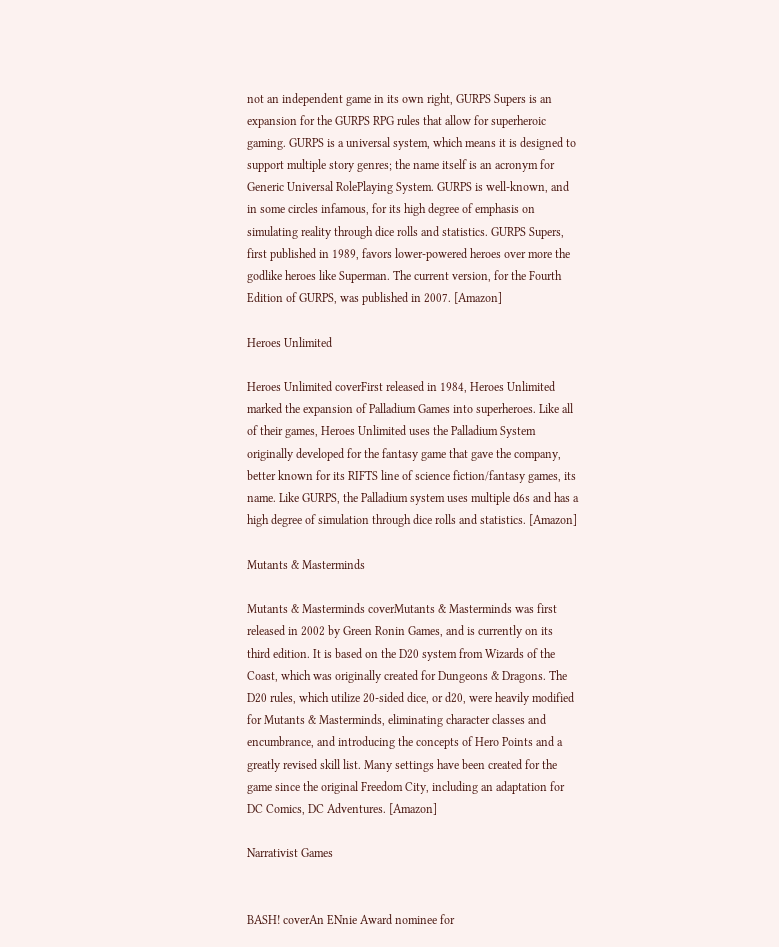not an independent game in its own right, GURPS Supers is an expansion for the GURPS RPG rules that allow for superheroic gaming. GURPS is a universal system, which means it is designed to support multiple story genres; the name itself is an acronym for Generic Universal RolePlaying System. GURPS is well-known, and in some circles infamous, for its high degree of emphasis on simulating reality through dice rolls and statistics. GURPS Supers, first published in 1989, favors lower-powered heroes over more the godlike heroes like Superman. The current version, for the Fourth Edition of GURPS, was published in 2007. [Amazon]

Heroes Unlimited

Heroes Unlimited coverFirst released in 1984, Heroes Unlimited marked the expansion of Palladium Games into superheroes. Like all of their games, Heroes Unlimited uses the Palladium System originally developed for the fantasy game that gave the company, better known for its RIFTS line of science fiction/fantasy games, its name. Like GURPS, the Palladium system uses multiple d6s and has a high degree of simulation through dice rolls and statistics. [Amazon]

Mutants & Masterminds

Mutants & Masterminds coverMutants & Masterminds was first released in 2002 by Green Ronin Games, and is currently on its third edition. It is based on the D20 system from Wizards of the Coast, which was originally created for Dungeons & Dragons. The D20 rules, which utilize 20-sided dice, or d20, were heavily modified for Mutants & Masterminds, eliminating character classes and encumbrance, and introducing the concepts of Hero Points and a greatly revised skill list. Many settings have been created for the game since the original Freedom City, including an adaptation for DC Comics, DC Adventures. [Amazon]

Narrativist Games


BASH! coverAn ENnie Award nominee for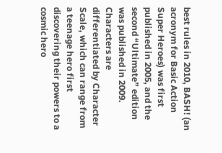best rules in 2010, BASH! (an acronym for Basic Action Super Heroes) was first published in 2005, and the second “Ultimate” edition was published in 2009. Characters are differentiated by Character Scale, which can range from a teenage hero first discovering their powers to a cosmic hero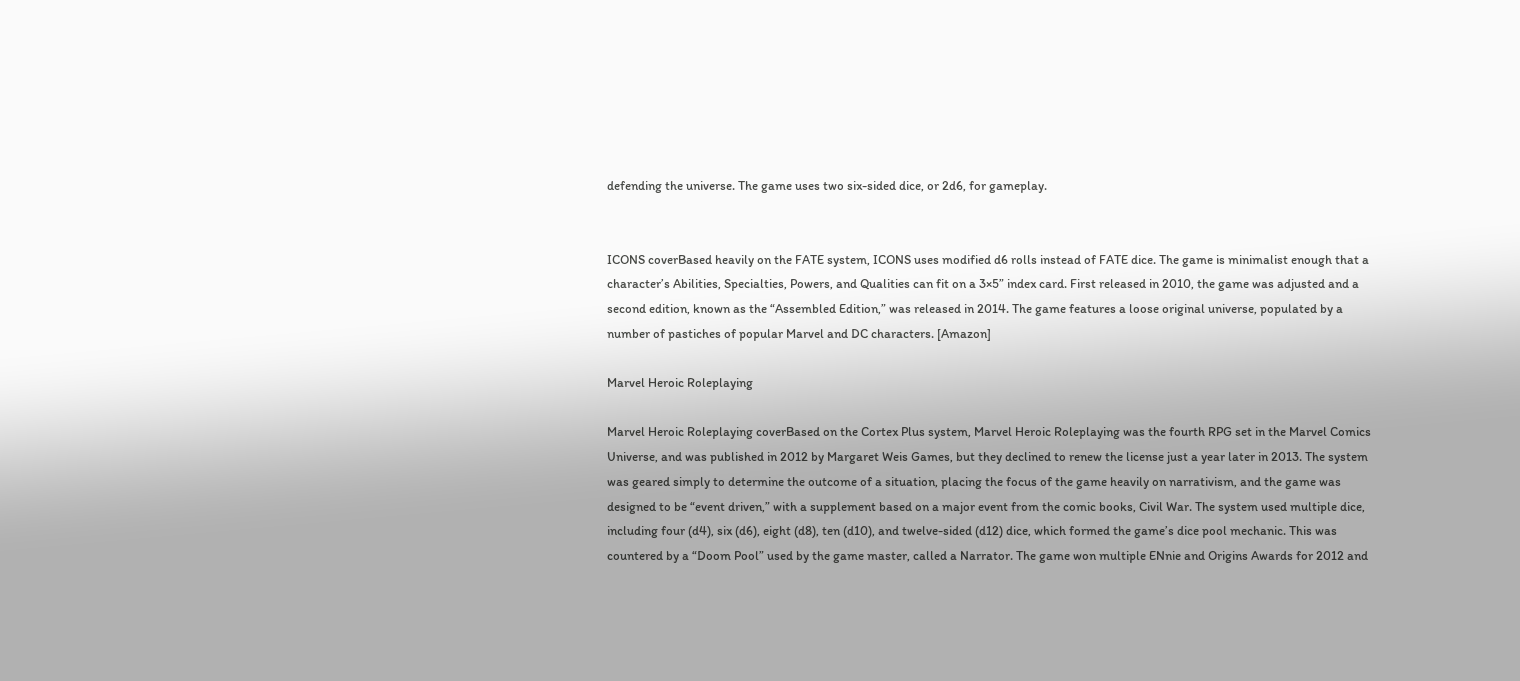defending the universe. The game uses two six-sided dice, or 2d6, for gameplay.


ICONS coverBased heavily on the FATE system, ICONS uses modified d6 rolls instead of FATE dice. The game is minimalist enough that a character’s Abilities, Specialties, Powers, and Qualities can fit on a 3×5” index card. First released in 2010, the game was adjusted and a second edition, known as the “Assembled Edition,” was released in 2014. The game features a loose original universe, populated by a number of pastiches of popular Marvel and DC characters. [Amazon]

Marvel Heroic Roleplaying

Marvel Heroic Roleplaying coverBased on the Cortex Plus system, Marvel Heroic Roleplaying was the fourth RPG set in the Marvel Comics Universe, and was published in 2012 by Margaret Weis Games, but they declined to renew the license just a year later in 2013. The system was geared simply to determine the outcome of a situation, placing the focus of the game heavily on narrativism, and the game was designed to be “event driven,” with a supplement based on a major event from the comic books, Civil War. The system used multiple dice, including four (d4), six (d6), eight (d8), ten (d10), and twelve-sided (d12) dice, which formed the game’s dice pool mechanic. This was countered by a “Doom Pool” used by the game master, called a Narrator. The game won multiple ENnie and Origins Awards for 2012 and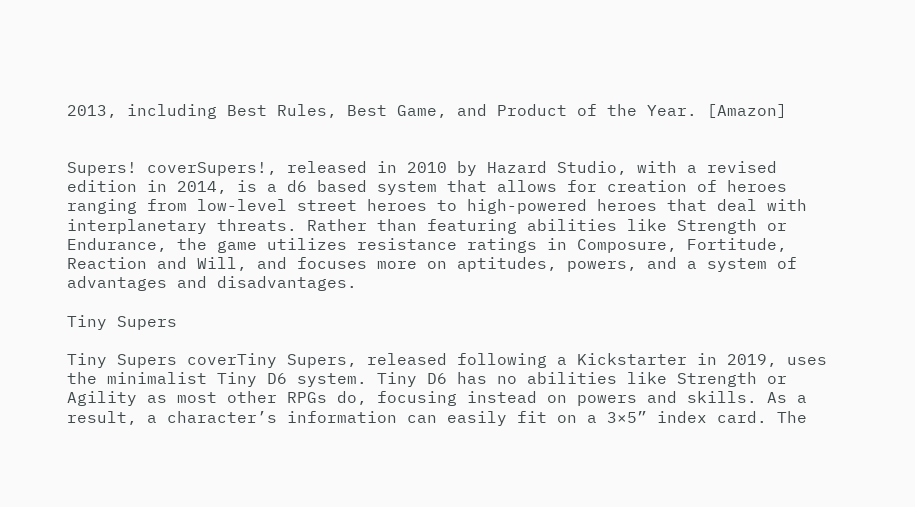2013, including Best Rules, Best Game, and Product of the Year. [Amazon]


Supers! coverSupers!, released in 2010 by Hazard Studio, with a revised edition in 2014, is a d6 based system that allows for creation of heroes ranging from low-level street heroes to high-powered heroes that deal with interplanetary threats. Rather than featuring abilities like Strength or Endurance, the game utilizes resistance ratings in Composure, Fortitude, Reaction and Will, and focuses more on aptitudes, powers, and a system of advantages and disadvantages.

Tiny Supers

Tiny Supers coverTiny Supers, released following a Kickstarter in 2019, uses the minimalist Tiny D6 system. Tiny D6 has no abilities like Strength or Agility as most other RPGs do, focusing instead on powers and skills. As a result, a character’s information can easily fit on a 3×5” index card. The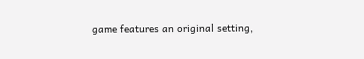game features an original setting,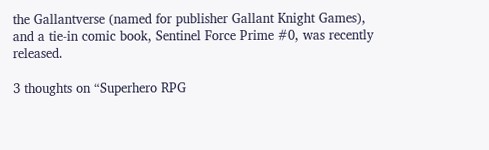the Gallantverse (named for publisher Gallant Knight Games), and a tie-in comic book, Sentinel Force Prime #0, was recently released.

3 thoughts on “Superhero RPG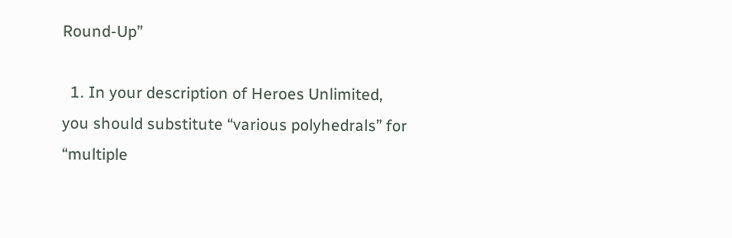Round-Up”

  1. In your description of Heroes Unlimited, you should substitute “various polyhedrals” for “multiple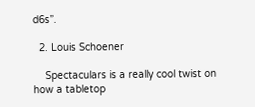d6s”.

  2. Louis Schoener

    Spectaculars is a really cool twist on how a tabletop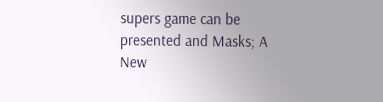supers game can be presented and Masks; A New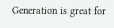Generation is great for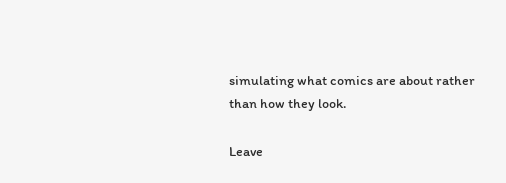simulating what comics are about rather than how they look.

Leave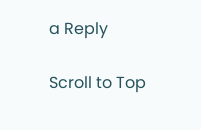a Reply

Scroll to Top